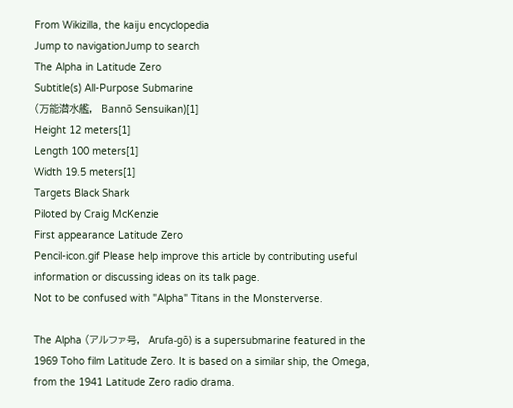From Wikizilla, the kaiju encyclopedia
Jump to navigationJump to search
The Alpha in Latitude Zero
Subtitle(s) All-Purpose Submarine
(万能潜水艦,   Bannō Sensuikan)[1]
Height 12 meters[1]
Length 100 meters[1]
Width 19.5 meters[1]
Targets Black Shark
Piloted by Craig McKenzie
First appearance Latitude Zero
Pencil-icon.gif Please help improve this article by contributing useful information or discussing ideas on its talk page.
Not to be confused with "Alpha" Titans in the Monsterverse.

The Alpha (アルファ号,   Arufa-gō) is a supersubmarine featured in the 1969 Toho film Latitude Zero. It is based on a similar ship, the Omega, from the 1941 Latitude Zero radio drama.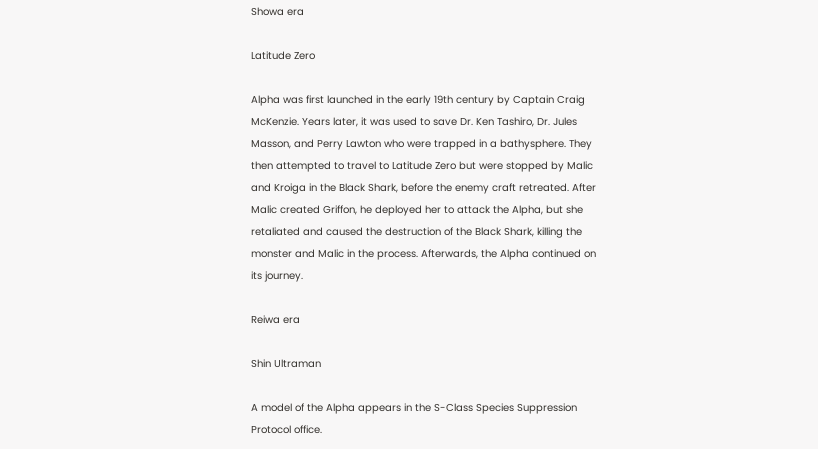Showa era

Latitude Zero

Alpha was first launched in the early 19th century by Captain Craig McKenzie. Years later, it was used to save Dr. Ken Tashiro, Dr. Jules Masson, and Perry Lawton who were trapped in a bathysphere. They then attempted to travel to Latitude Zero but were stopped by Malic and Kroiga in the Black Shark, before the enemy craft retreated. After Malic created Griffon, he deployed her to attack the Alpha, but she retaliated and caused the destruction of the Black Shark, killing the monster and Malic in the process. Afterwards, the Alpha continued on its journey.

Reiwa era

Shin Ultraman

A model of the Alpha appears in the S-Class Species Suppression Protocol office.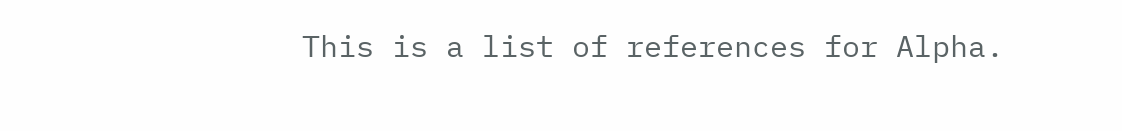This is a list of references for Alpha.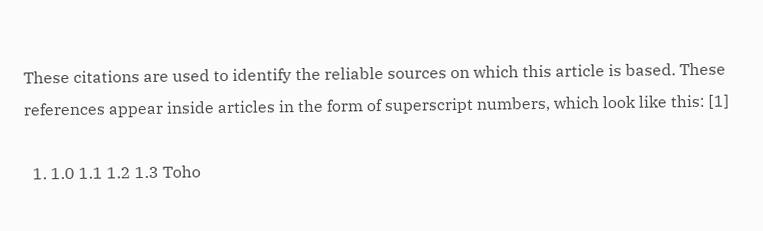These citations are used to identify the reliable sources on which this article is based. These references appear inside articles in the form of superscript numbers, which look like this: [1]

  1. 1.0 1.1 1.2 1.3 Toho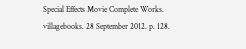Special Effects Movie Complete Works. villagebooks. 28 September 2012. p. 128.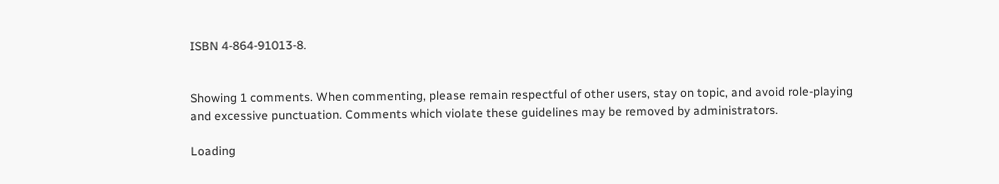ISBN 4-864-91013-8.


Showing 1 comments. When commenting, please remain respectful of other users, stay on topic, and avoid role-playing and excessive punctuation. Comments which violate these guidelines may be removed by administrators.

Loading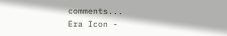comments...
Era Icon -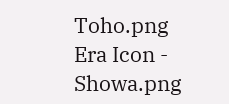Toho.png
Era Icon - Showa.png